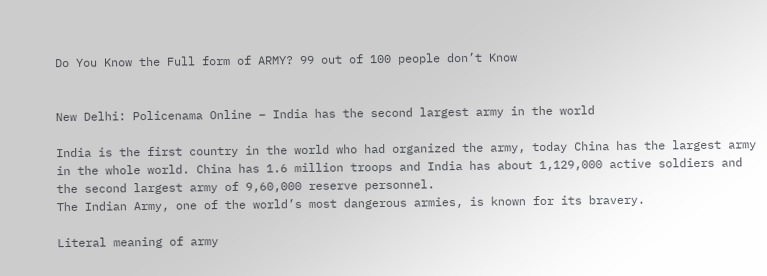Do You Know the Full form of ARMY? 99 out of 100 people don’t Know


New Delhi: Policenama Online – India has the second largest army in the world

India is the first country in the world who had organized the army, today China has the largest army in the whole world. China has 1.6 million troops and India has about 1,129,000 active soldiers and the second largest army of 9,60,000 reserve personnel.
The Indian Army, one of the world’s most dangerous armies, is known for its bravery.

Literal meaning of army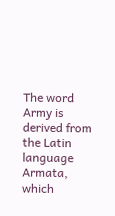The word Army is derived from the Latin language Armata, which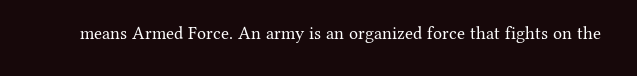means Armed Force. An army is an organized force that fights on the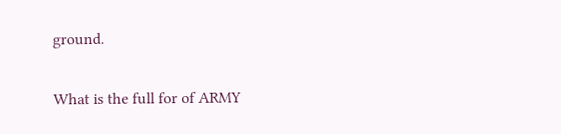ground.

What is the full for of ARMY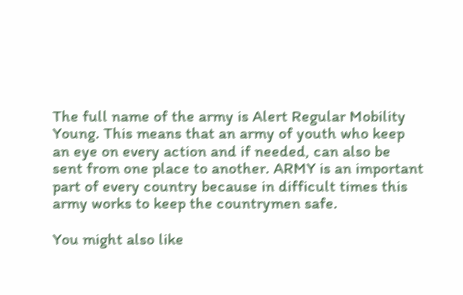The full name of the army is Alert Regular Mobility Young. This means that an army of youth who keep an eye on every action and if needed, can also be sent from one place to another. ARMY is an important part of every country because in difficult times this army works to keep the countrymen safe.

You might also like